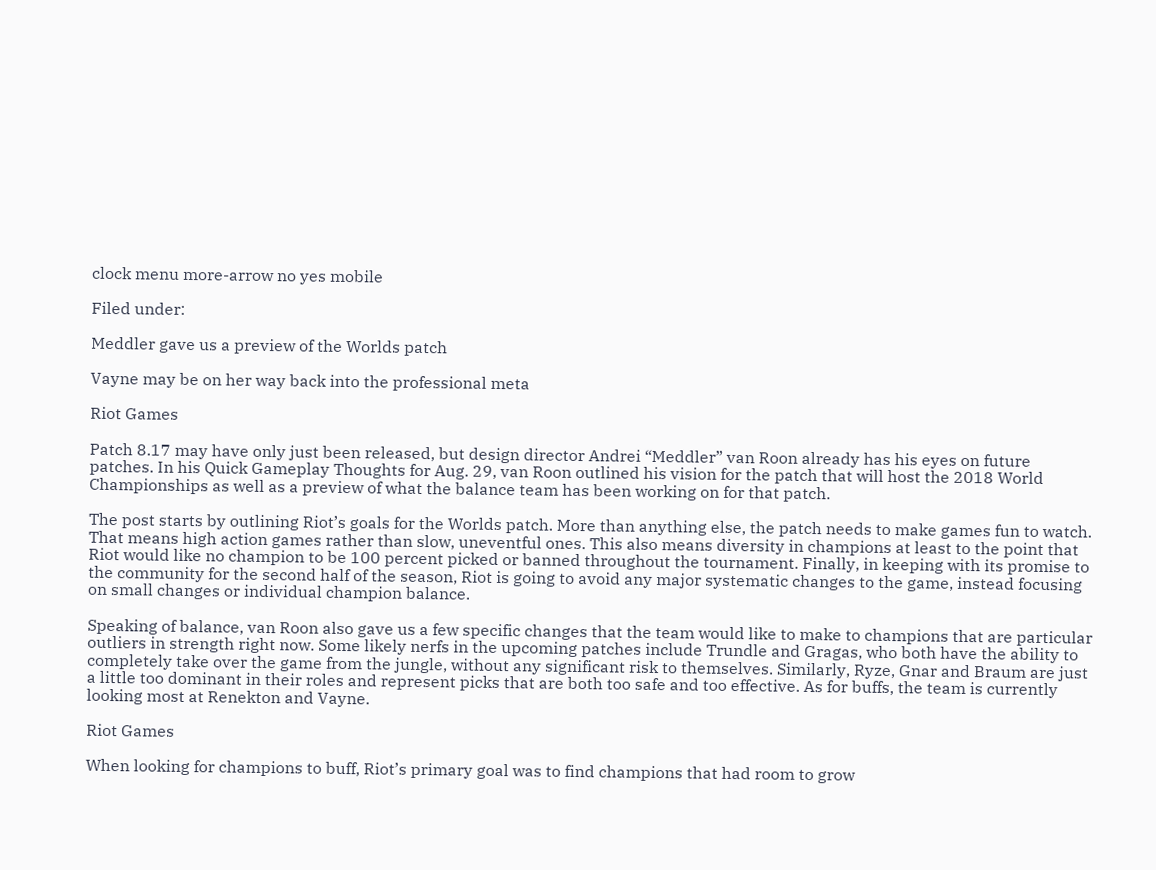clock menu more-arrow no yes mobile

Filed under:

Meddler gave us a preview of the Worlds patch

Vayne may be on her way back into the professional meta

Riot Games

Patch 8.17 may have only just been released, but design director Andrei “Meddler” van Roon already has his eyes on future patches. In his Quick Gameplay Thoughts for Aug. 29, van Roon outlined his vision for the patch that will host the 2018 World Championships as well as a preview of what the balance team has been working on for that patch.

The post starts by outlining Riot’s goals for the Worlds patch. More than anything else, the patch needs to make games fun to watch. That means high action games rather than slow, uneventful ones. This also means diversity in champions at least to the point that Riot would like no champion to be 100 percent picked or banned throughout the tournament. Finally, in keeping with its promise to the community for the second half of the season, Riot is going to avoid any major systematic changes to the game, instead focusing on small changes or individual champion balance.

Speaking of balance, van Roon also gave us a few specific changes that the team would like to make to champions that are particular outliers in strength right now. Some likely nerfs in the upcoming patches include Trundle and Gragas, who both have the ability to completely take over the game from the jungle, without any significant risk to themselves. Similarly, Ryze, Gnar and Braum are just a little too dominant in their roles and represent picks that are both too safe and too effective. As for buffs, the team is currently looking most at Renekton and Vayne.

Riot Games

When looking for champions to buff, Riot’s primary goal was to find champions that had room to grow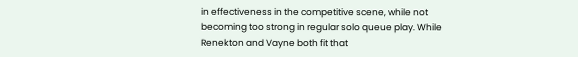in effectiveness in the competitive scene, while not becoming too strong in regular solo queue play. While Renekton and Vayne both fit that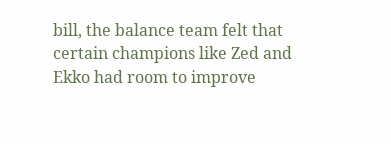bill, the balance team felt that certain champions like Zed and Ekko had room to improve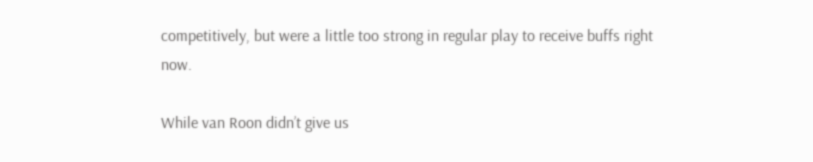competitively, but were a little too strong in regular play to receive buffs right now.

While van Roon didn’t give us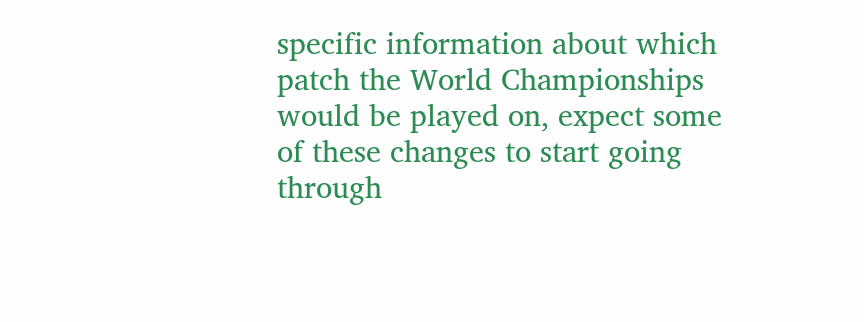specific information about which patch the World Championships would be played on, expect some of these changes to start going through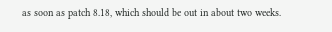as soon as patch 8.18, which should be out in about two weeks.